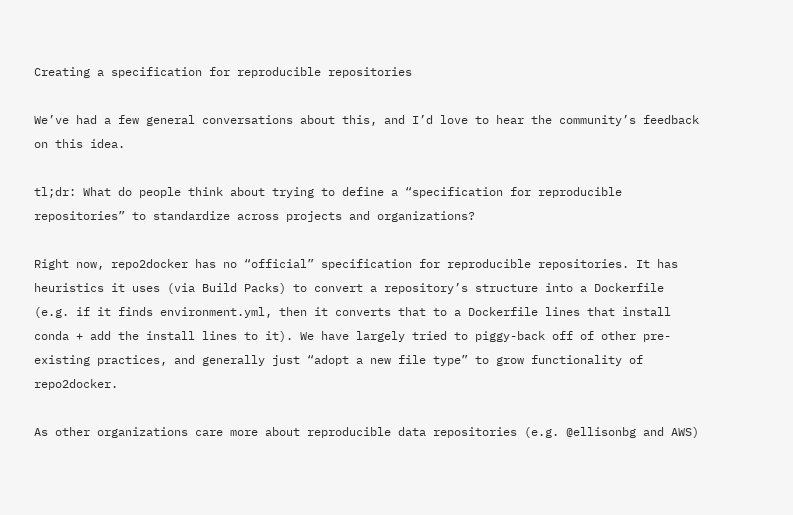Creating a specification for reproducible repositories

We’ve had a few general conversations about this, and I’d love to hear the community’s feedback on this idea.

tl;dr: What do people think about trying to define a “specification for reproducible repositories” to standardize across projects and organizations?

Right now, repo2docker has no “official” specification for reproducible repositories. It has heuristics it uses (via Build Packs) to convert a repository’s structure into a Dockerfile (e.g. if it finds environment.yml, then it converts that to a Dockerfile lines that install conda + add the install lines to it). We have largely tried to piggy-back off of other pre-existing practices, and generally just “adopt a new file type” to grow functionality of repo2docker.

As other organizations care more about reproducible data repositories (e.g. @ellisonbg and AWS)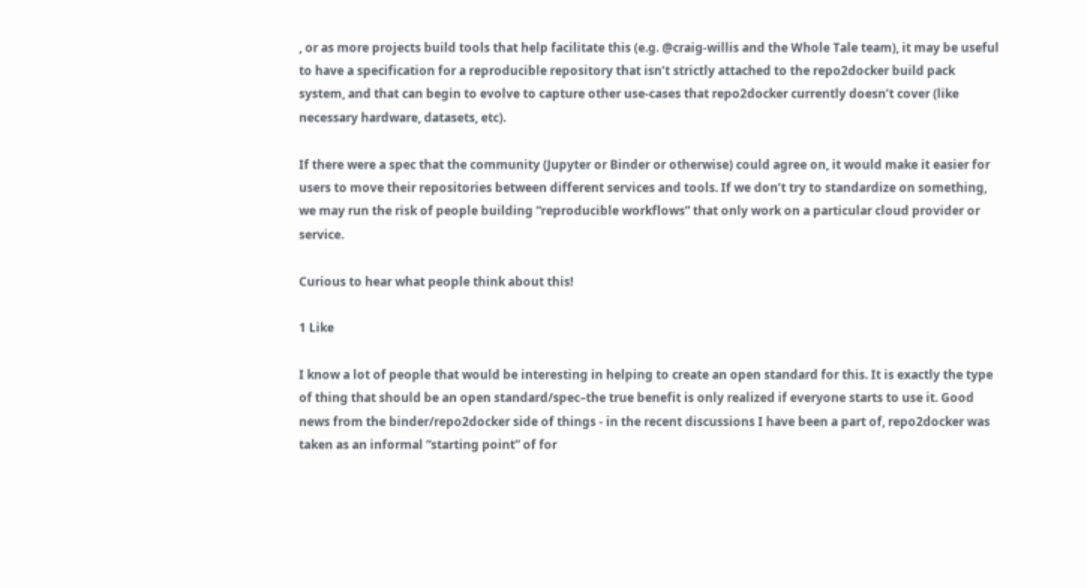, or as more projects build tools that help facilitate this (e.g. @craig-willis and the Whole Tale team), it may be useful to have a specification for a reproducible repository that isn’t strictly attached to the repo2docker build pack system, and that can begin to evolve to capture other use-cases that repo2docker currently doesn’t cover (like necessary hardware, datasets, etc).

If there were a spec that the community (Jupyter or Binder or otherwise) could agree on, it would make it easier for users to move their repositories between different services and tools. If we don’t try to standardize on something, we may run the risk of people building “reproducible workflows” that only work on a particular cloud provider or service.

Curious to hear what people think about this!

1 Like

I know a lot of people that would be interesting in helping to create an open standard for this. It is exactly the type of thing that should be an open standard/spec–the true benefit is only realized if everyone starts to use it. Good news from the binder/repo2docker side of things - in the recent discussions I have been a part of, repo2docker was taken as an informal “starting point” of for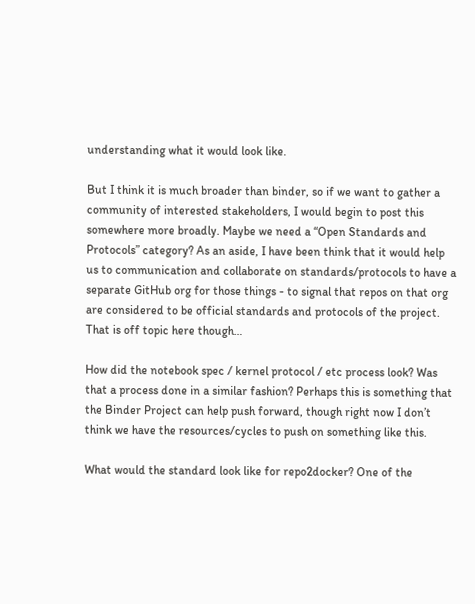understanding what it would look like.

But I think it is much broader than binder, so if we want to gather a community of interested stakeholders, I would begin to post this somewhere more broadly. Maybe we need a “Open Standards and Protocols” category? As an aside, I have been think that it would help us to communication and collaborate on standards/protocols to have a separate GitHub org for those things - to signal that repos on that org are considered to be official standards and protocols of the project. That is off topic here though…

How did the notebook spec / kernel protocol / etc process look? Was that a process done in a similar fashion? Perhaps this is something that the Binder Project can help push forward, though right now I don’t think we have the resources/cycles to push on something like this.

What would the standard look like for repo2docker? One of the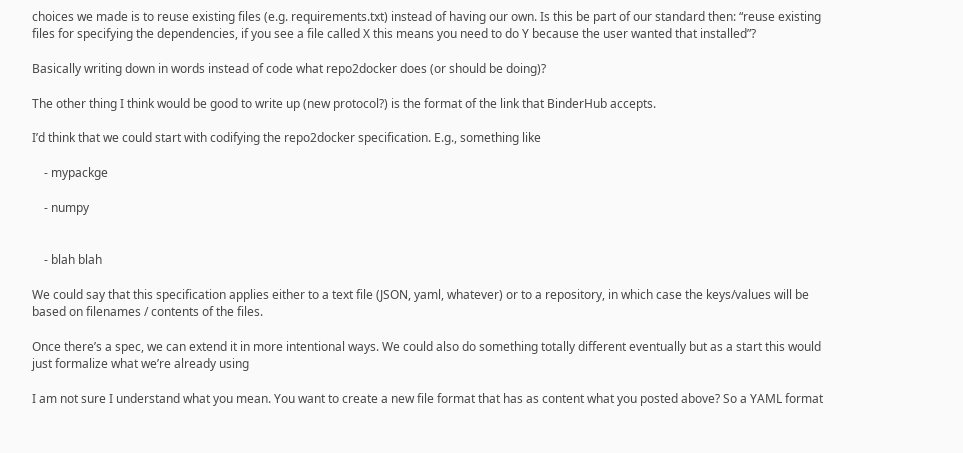choices we made is to reuse existing files (e.g. requirements.txt) instead of having our own. Is this be part of our standard then: “reuse existing files for specifying the dependencies, if you see a file called X this means you need to do Y because the user wanted that installed”?

Basically writing down in words instead of code what repo2docker does (or should be doing)?

The other thing I think would be good to write up (new protocol?) is the format of the link that BinderHub accepts.

I’d think that we could start with codifying the repo2docker specification. E.g., something like

    - mypackge

    - numpy


    - blah blah

We could say that this specification applies either to a text file (JSON, yaml, whatever) or to a repository, in which case the keys/values will be based on filenames / contents of the files.

Once there’s a spec, we can extend it in more intentional ways. We could also do something totally different eventually but as a start this would just formalize what we’re already using

I am not sure I understand what you mean. You want to create a new file format that has as content what you posted above? So a YAML format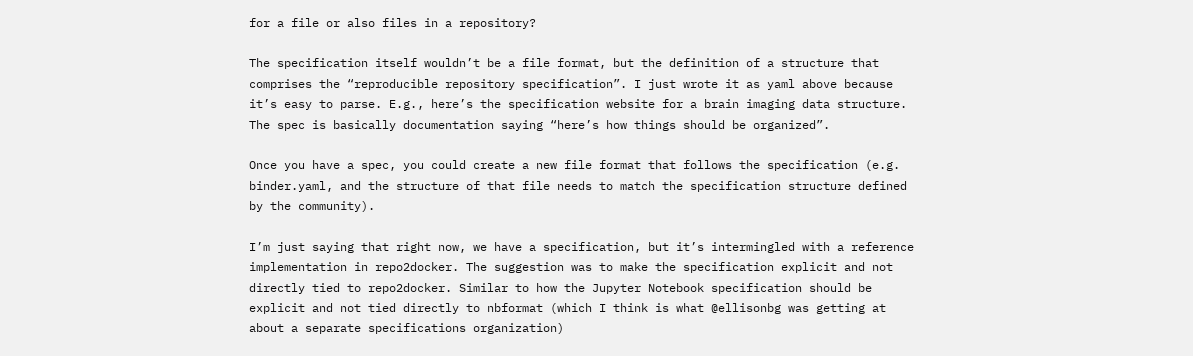for a file or also files in a repository?

The specification itself wouldn’t be a file format, but the definition of a structure that comprises the “reproducible repository specification”. I just wrote it as yaml above because it’s easy to parse. E.g., here’s the specification website for a brain imaging data structure. The spec is basically documentation saying “here’s how things should be organized”.

Once you have a spec, you could create a new file format that follows the specification (e.g. binder.yaml, and the structure of that file needs to match the specification structure defined by the community).

I’m just saying that right now, we have a specification, but it’s intermingled with a reference implementation in repo2docker. The suggestion was to make the specification explicit and not directly tied to repo2docker. Similar to how the Jupyter Notebook specification should be explicit and not tied directly to nbformat (which I think is what @ellisonbg was getting at about a separate specifications organization)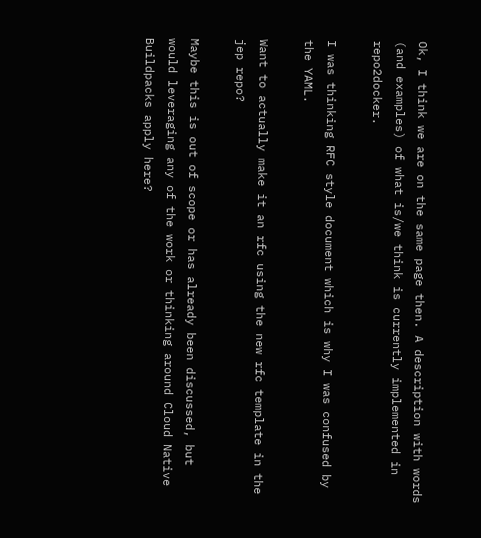Ok, I think we are on the same page then. A description with words (and examples) of what is/we think is currently implemented in repo2docker.

I was thinking RFC style document which is why I was confused by the YAML.

Want to actually make it an rfc using the new rfc template in the jep repo?

Maybe this is out of scope or has already been discussed, but would leveraging any of the work or thinking around Cloud Native Buildpacks apply here?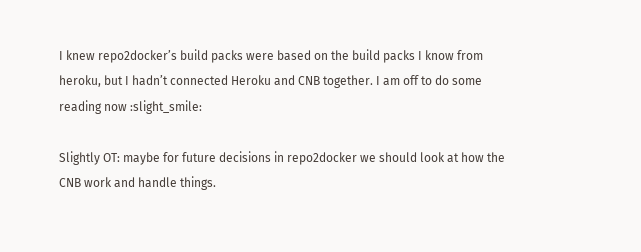I knew repo2docker’s build packs were based on the build packs I know from heroku, but I hadn’t connected Heroku and CNB together. I am off to do some reading now :slight_smile:

Slightly OT: maybe for future decisions in repo2docker we should look at how the CNB work and handle things.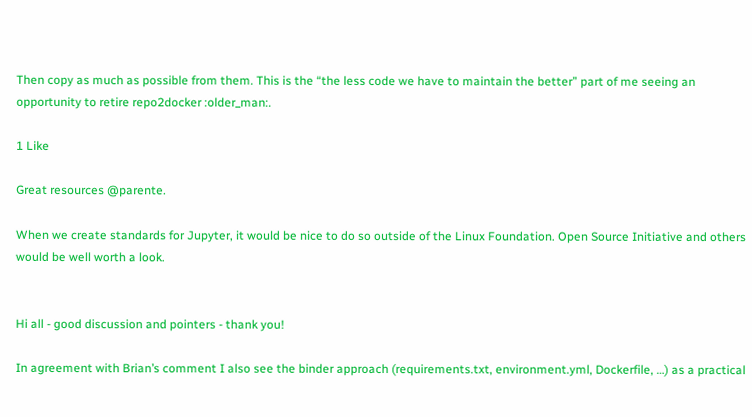Then copy as much as possible from them. This is the “the less code we have to maintain the better” part of me seeing an opportunity to retire repo2docker :older_man:.

1 Like

Great resources @parente.

When we create standards for Jupyter, it would be nice to do so outside of the Linux Foundation. Open Source Initiative and others would be well worth a look.


Hi all - good discussion and pointers - thank you!

In agreement with Brian’s comment I also see the binder approach (requirements.txt, environment.yml, Dockerfile, …) as a practical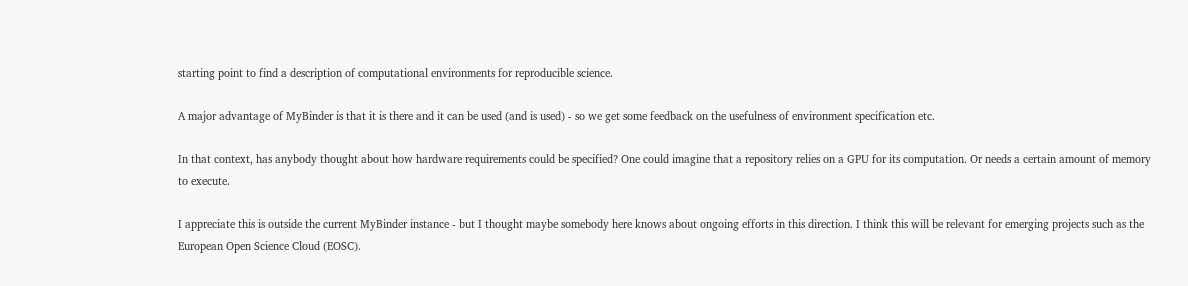starting point to find a description of computational environments for reproducible science.

A major advantage of MyBinder is that it is there and it can be used (and is used) - so we get some feedback on the usefulness of environment specification etc.

In that context, has anybody thought about how hardware requirements could be specified? One could imagine that a repository relies on a GPU for its computation. Or needs a certain amount of memory to execute.

I appreciate this is outside the current MyBinder instance - but I thought maybe somebody here knows about ongoing efforts in this direction. I think this will be relevant for emerging projects such as the European Open Science Cloud (EOSC).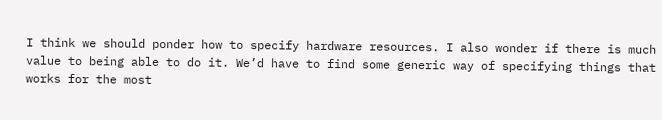I think we should ponder how to specify hardware resources. I also wonder if there is much value to being able to do it. We’d have to find some generic way of specifying things that works for the most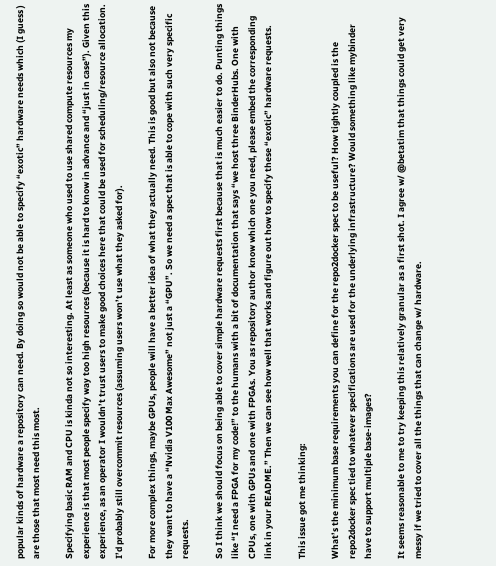popular kinds of hardware a repository can need. By doing so would not be able to specify “exotic” hardware needs which (I guess ) are those that most need this most.

Specifying basic RAM and CPU is kinda not so interesting. At least as someone who used to use shared compute resources my experience is that most people specify way too high resources (because it is hard to know in advance and “just in case”). Given this experience, as an operator I wouldn’t trust users to make good choices here that could be used for scheduling/resource allocation. I’d probably still overcommit resources (assuming users won’t use what they asked for).

For more complex things, maybe GPUs, people will have a better idea of what they actually need. This is good but also not because they want to have a “Nvidia V100 Max Awesome” not just a “GPU”. So we need a spec that is able to cope with such very specific requests.

So I think we should focus on being able to cover simple hardware requests first because that is much easier to do. Punting things like “I need a FPGA for my code!” to the humans with a bit of documentation that says “we host three BinderHubs. One with CPUs, one with GPUs and one with FPGAs. You as repository author know which one you need, please embed the corresponding link in your README.” Then we can see how well that works and figure out how to specify these “exotic” hardware requests.

This issue got me thinking:

What’s the minimum base requirements you can define for the repo2docker spec to be useful? How tightly coupled is the repo2docker spec tied to whatever specifications are used for the underlying infrastructure? Would something like mybinder have to support multiple base-images?

It seems reasonable to me to try keeping this relatively granular as a first shot. I agree w/ @betatim that things could get very messy if we tried to cover all the things that can change w/ hardware.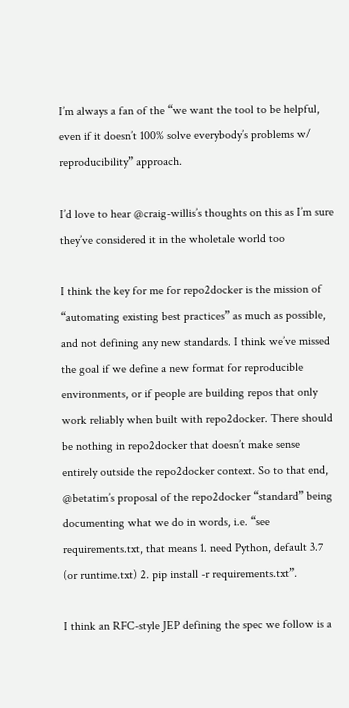I’m always a fan of the “we want the tool to be helpful, even if it doesn’t 100% solve everybody’s problems w/ reproducibility” approach.

I’d love to hear @craig-willis’s thoughts on this as I’m sure they’ve considered it in the wholetale world too

I think the key for me for repo2docker is the mission of “automating existing best practices” as much as possible, and not defining any new standards. I think we’ve missed the goal if we define a new format for reproducible environments, or if people are building repos that only work reliably when built with repo2docker. There should be nothing in repo2docker that doesn’t make sense entirely outside the repo2docker context. So to that end, @betatim’s proposal of the repo2docker “standard” being documenting what we do in words, i.e. “see requirements.txt, that means 1. need Python, default 3.7 (or runtime.txt) 2. pip install -r requirements.txt”.

I think an RFC-style JEP defining the spec we follow is a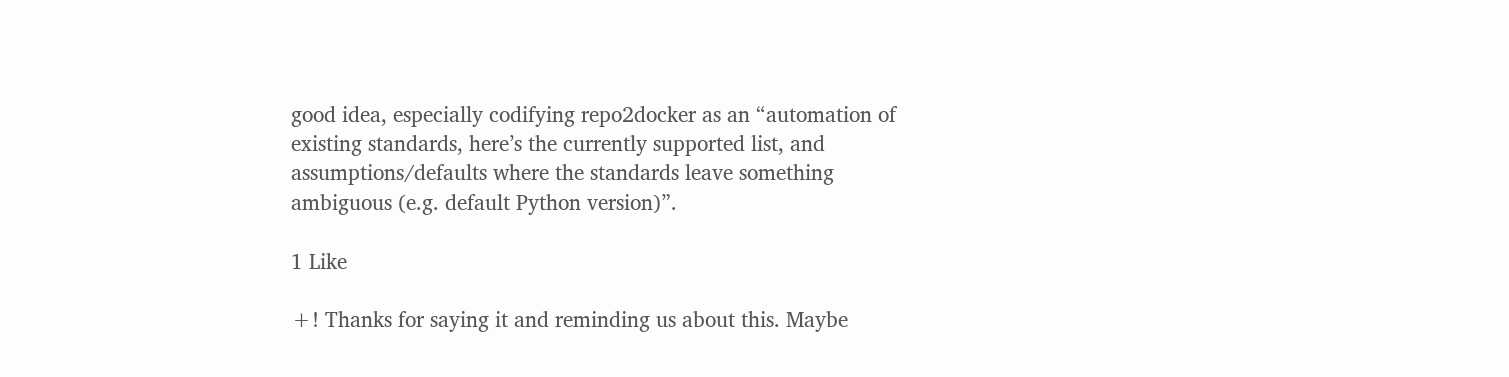good idea, especially codifying repo2docker as an “automation of existing standards, here’s the currently supported list, and assumptions/defaults where the standards leave something ambiguous (e.g. default Python version)”.

1 Like

+! Thanks for saying it and reminding us about this. Maybe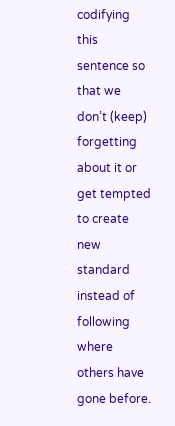codifying this sentence so that we don’t (keep) forgetting about it or get tempted to create new standard instead of following where others have gone before.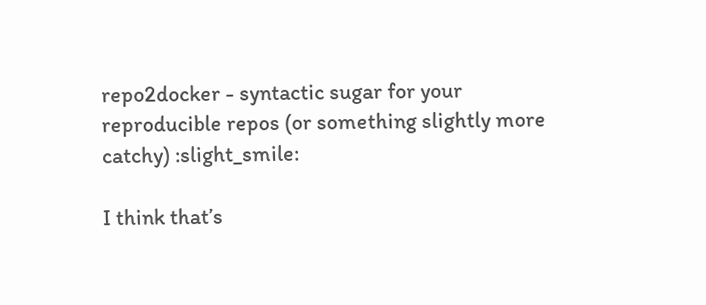repo2docker - syntactic sugar for your reproducible repos (or something slightly more catchy) :slight_smile:

I think that’s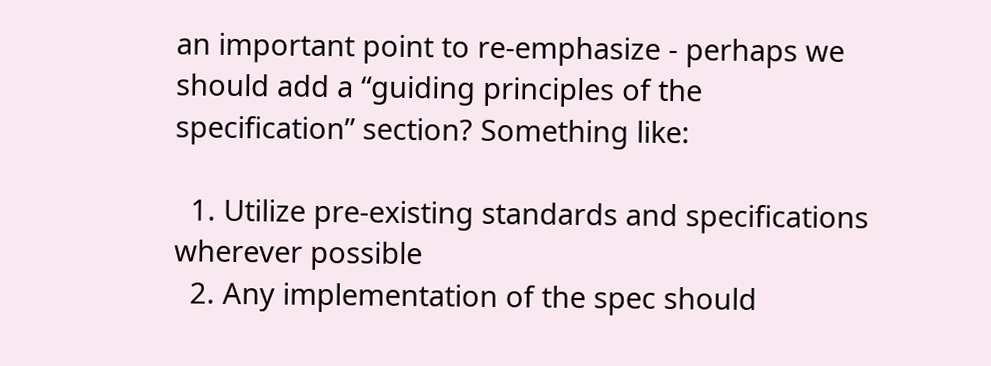an important point to re-emphasize - perhaps we should add a “guiding principles of the specification” section? Something like:

  1. Utilize pre-existing standards and specifications wherever possible
  2. Any implementation of the spec should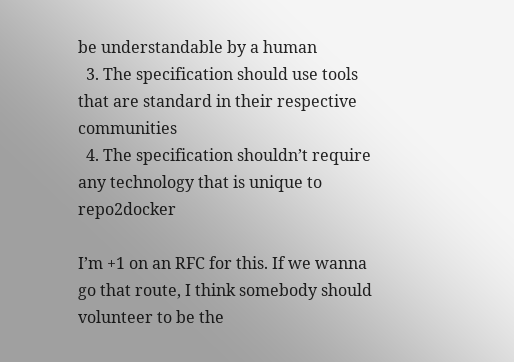be understandable by a human
  3. The specification should use tools that are standard in their respective communities
  4. The specification shouldn’t require any technology that is unique to repo2docker

I’m +1 on an RFC for this. If we wanna go that route, I think somebody should volunteer to be the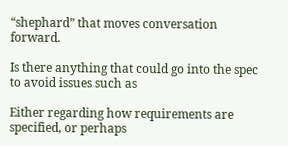“shephard” that moves conversation forward.

Is there anything that could go into the spec to avoid issues such as

Either regarding how requirements are specified, or perhaps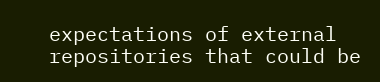expectations of external repositories that could be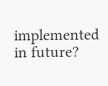implemented in future?